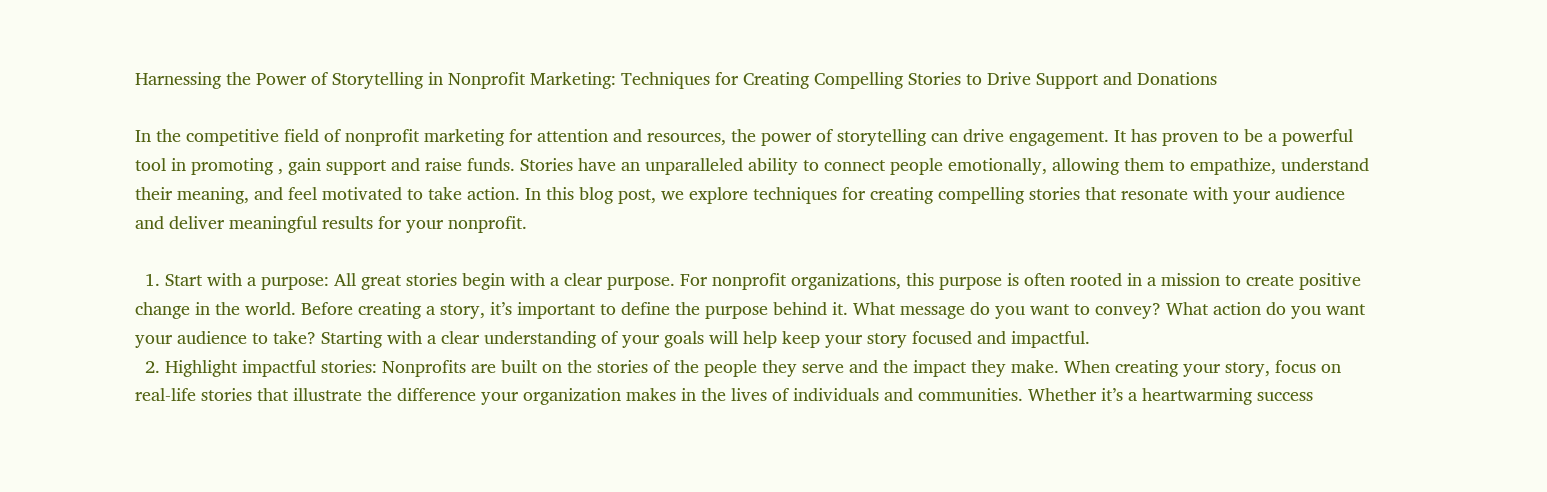Harnessing the Power of Storytelling in Nonprofit Marketing: Techniques for Creating Compelling Stories to Drive Support and Donations

In the competitive field of nonprofit marketing for attention and resources, the power of storytelling can drive engagement. It has proven to be a powerful tool in promoting , gain support and raise funds. Stories have an unparalleled ability to connect people emotionally, allowing them to empathize, understand their meaning, and feel motivated to take action. In this blog post, we explore techniques for creating compelling stories that resonate with your audience and deliver meaningful results for your nonprofit.

  1. Start with a purpose: All great stories begin with a clear purpose. For nonprofit organizations, this purpose is often rooted in a mission to create positive change in the world. Before creating a story, it’s important to define the purpose behind it. What message do you want to convey? What action do you want your audience to take? Starting with a clear understanding of your goals will help keep your story focused and impactful.
  2. Highlight impactful stories: Nonprofits are built on the stories of the people they serve and the impact they make. When creating your story, focus on real-life stories that illustrate the difference your organization makes in the lives of individuals and communities. Whether it’s a heartwarming success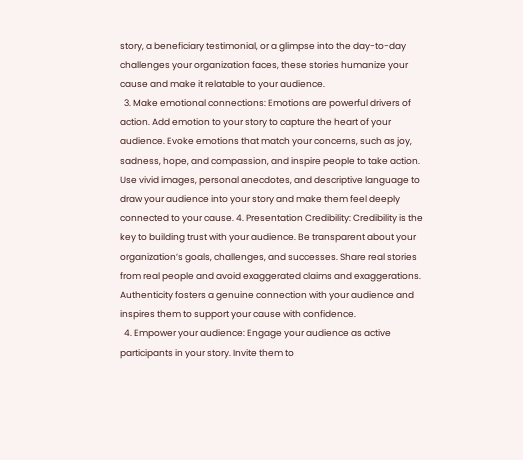story, a beneficiary testimonial, or a glimpse into the day-to-day challenges your organization faces, these stories humanize your cause and make it relatable to your audience.
  3. Make emotional connections: Emotions are powerful drivers of action. Add emotion to your story to capture the heart of your audience. Evoke emotions that match your concerns, such as joy, sadness, hope, and compassion, and inspire people to take action. Use vivid images, personal anecdotes, and descriptive language to draw your audience into your story and make them feel deeply connected to your cause. 4. Presentation Credibility: Credibility is the key to building trust with your audience. Be transparent about your organization’s goals, challenges, and successes. Share real stories from real people and avoid exaggerated claims and exaggerations. Authenticity fosters a genuine connection with your audience and inspires them to support your cause with confidence.
  4. Empower your audience: Engage your audience as active participants in your story. Invite them to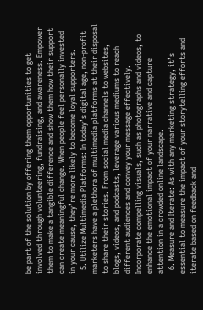be part of the solution by offering them opportunities to get involved through volunteering, fundraising, and awareness. Empower them to make a tangible difference and show them how their support can create meaningful change. When people feel personally invested in your cause, they’re more likely to become loyal supporters.
  5. Utilize Multimedia Platforms: In today’s digital age, non-profit marketers have a plethora of multimedia platforms at their disposal to share their stories. From social media channels to websites, blogs, videos, and podcasts, leverage various mediums to reach different audiences and convey your message effectively. Incorporate compelling visuals, such as photographs and videos, to enhance the emotional impact of your narrative and capture attention in a crowded online landscape.
  6. Measure and Iterate: As with any marketing strategy, it’s essential to measure the impact of your storytelling efforts and iterate based on feedback and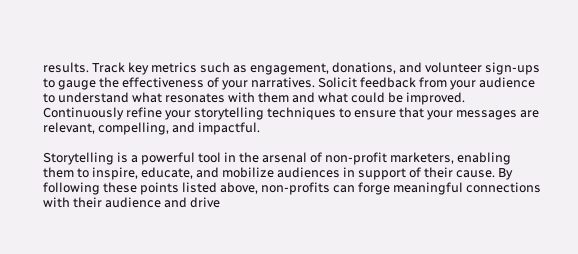results. Track key metrics such as engagement, donations, and volunteer sign-ups to gauge the effectiveness of your narratives. Solicit feedback from your audience to understand what resonates with them and what could be improved. Continuously refine your storytelling techniques to ensure that your messages are relevant, compelling, and impactful.

Storytelling is a powerful tool in the arsenal of non-profit marketers, enabling them to inspire, educate, and mobilize audiences in support of their cause. By following these points listed above, non-profits can forge meaningful connections with their audience and drive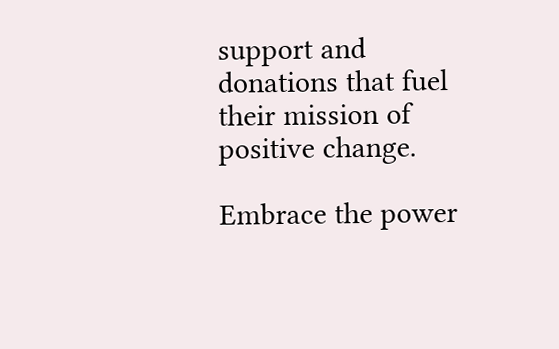support and donations that fuel their mission of positive change.

Embrace the power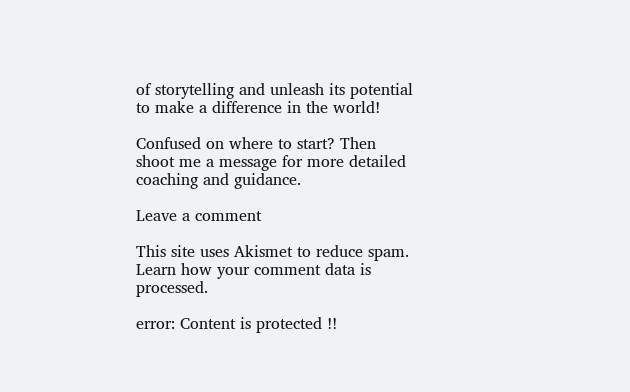of storytelling and unleash its potential to make a difference in the world!

Confused on where to start? Then shoot me a message for more detailed coaching and guidance.

Leave a comment

This site uses Akismet to reduce spam. Learn how your comment data is processed.

error: Content is protected !!